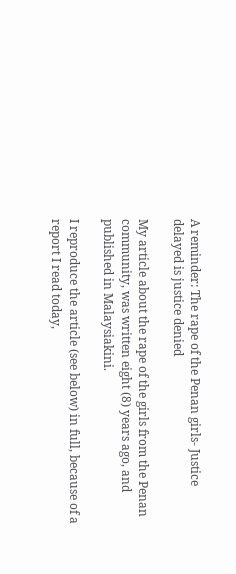A reminder: The rape of the Penan girls- Justice delayed is justice denied

My article about the rape of the girls from the Penan community, was written eight (8) years ago, and published in Malaysiakini.

I reproduce the article (see below) in full, because of a report I read today,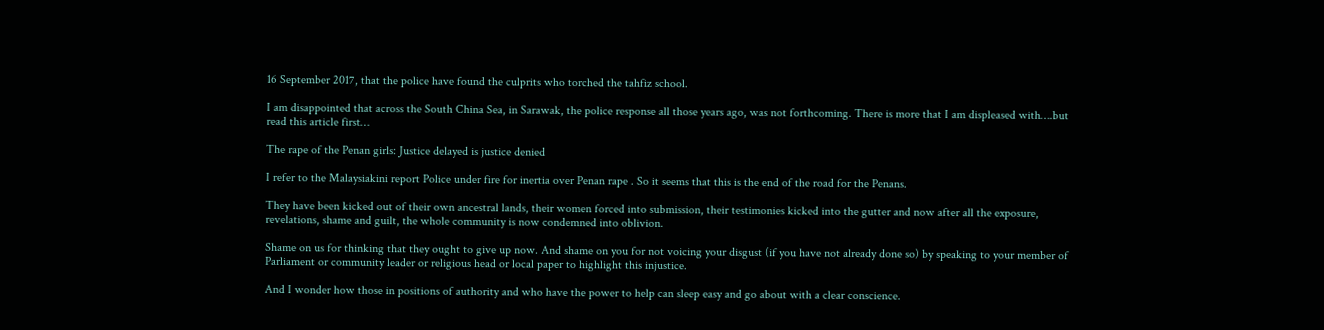16 September 2017, that the police have found the culprits who torched the tahfiz school.

I am disappointed that across the South China Sea, in Sarawak, the police response all those years ago, was not forthcoming. There is more that I am displeased with….but read this article first…

The rape of the Penan girls: Justice delayed is justice denied

I refer to the Malaysiakini report Police under fire for inertia over Penan rape . So it seems that this is the end of the road for the Penans.

They have been kicked out of their own ancestral lands, their women forced into submission, their testimonies kicked into the gutter and now after all the exposure, revelations, shame and guilt, the whole community is now condemned into oblivion.

Shame on us for thinking that they ought to give up now. And shame on you for not voicing your disgust (if you have not already done so) by speaking to your member of Parliament or community leader or religious head or local paper to highlight this injustice.

And I wonder how those in positions of authority and who have the power to help can sleep easy and go about with a clear conscience.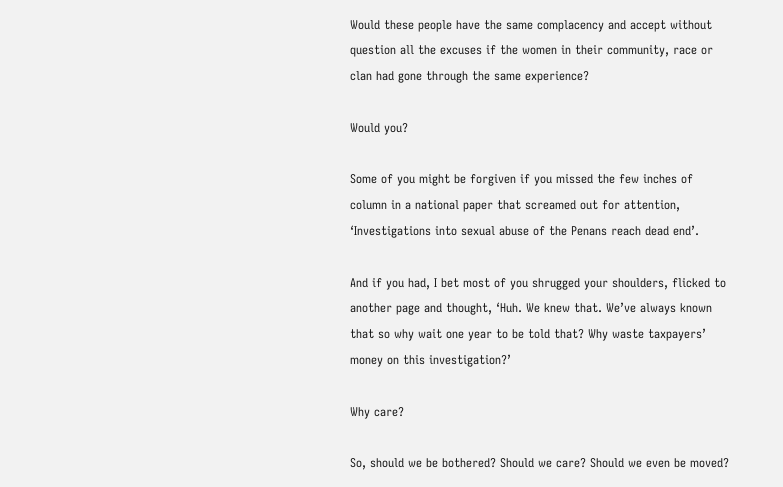Would these people have the same complacency and accept without question all the excuses if the women in their community, race or clan had gone through the same experience?

Would you?

Some of you might be forgiven if you missed the few inches of column in a national paper that screamed out for attention, ‘Investigations into sexual abuse of the Penans reach dead end’.

And if you had, I bet most of you shrugged your shoulders, flicked to another page and thought, ‘Huh. We knew that. We’ve always known that so why wait one year to be told that? Why waste taxpayers’ money on this investigation?’

Why care?

So, should we be bothered? Should we care? Should we even be moved?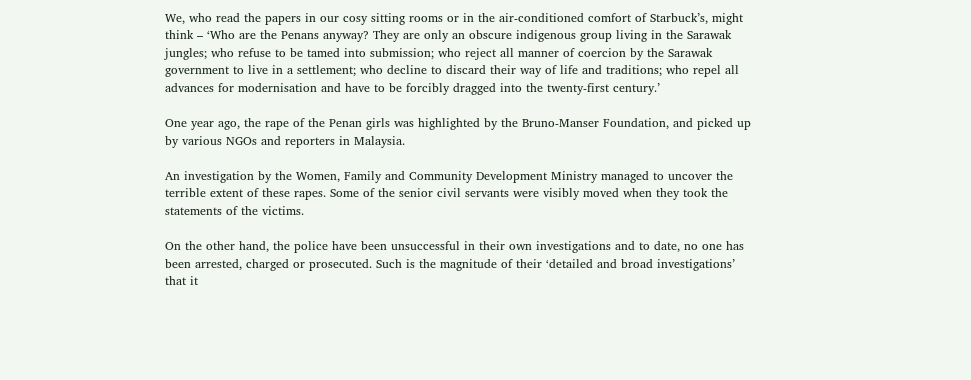We, who read the papers in our cosy sitting rooms or in the air-conditioned comfort of Starbuck’s, might think – ‘Who are the Penans anyway? They are only an obscure indigenous group living in the Sarawak jungles; who refuse to be tamed into submission; who reject all manner of coercion by the Sarawak government to live in a settlement; who decline to discard their way of life and traditions; who repel all advances for modernisation and have to be forcibly dragged into the twenty-first century.’

One year ago, the rape of the Penan girls was highlighted by the Bruno-Manser Foundation, and picked up by various NGOs and reporters in Malaysia.

An investigation by the Women, Family and Community Development Ministry managed to uncover the terrible extent of these rapes. Some of the senior civil servants were visibly moved when they took the statements of the victims.

On the other hand, the police have been unsuccessful in their own investigations and to date, no one has been arrested, charged or prosecuted. Such is the magnitude of their ‘detailed and broad investigations’ that it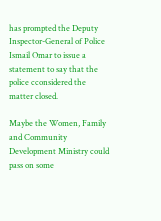has prompted the Deputy Inspector-General of Police Ismail Omar to issue a statement to say that the police cconsidered the matter closed.

Maybe the Women, Family and Community Development Ministry could pass on some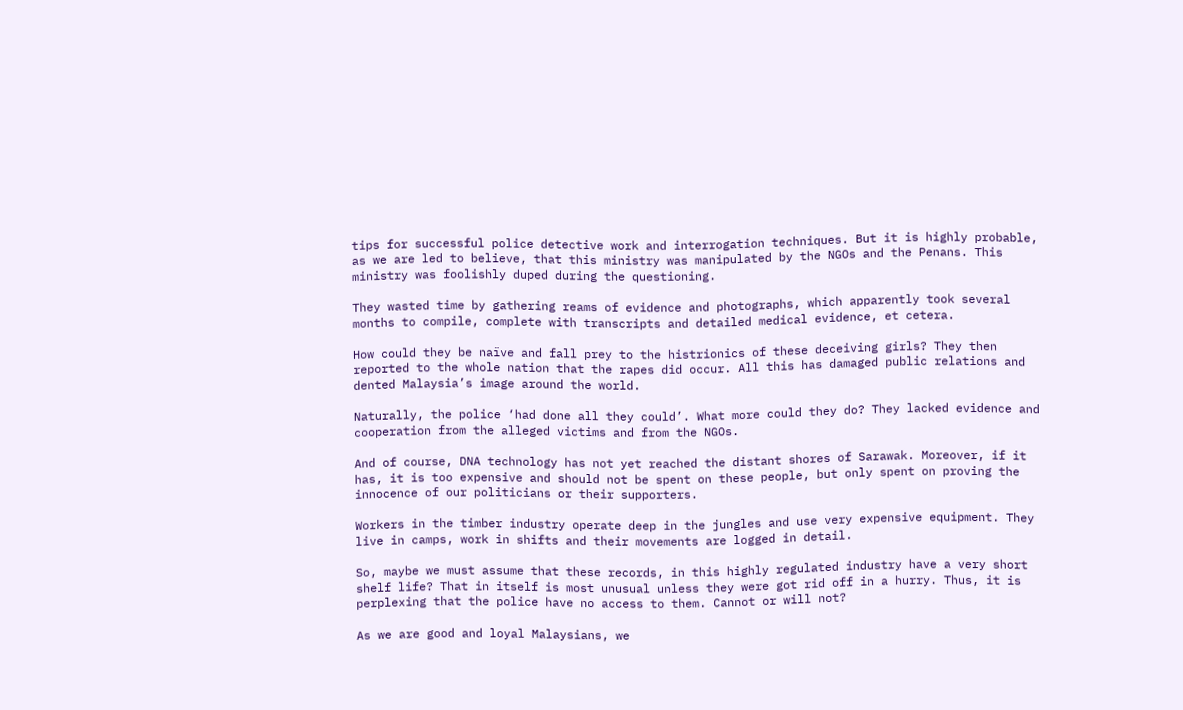tips for successful police detective work and interrogation techniques. But it is highly probable, as we are led to believe, that this ministry was manipulated by the NGOs and the Penans. This ministry was foolishly duped during the questioning.

They wasted time by gathering reams of evidence and photographs, which apparently took several months to compile, complete with transcripts and detailed medical evidence, et cetera.

How could they be naïve and fall prey to the histrionics of these deceiving girls? They then reported to the whole nation that the rapes did occur. All this has damaged public relations and dented Malaysia’s image around the world.

Naturally, the police ‘had done all they could’. What more could they do? They lacked evidence and cooperation from the alleged victims and from the NGOs.

And of course, DNA technology has not yet reached the distant shores of Sarawak. Moreover, if it has, it is too expensive and should not be spent on these people, but only spent on proving the innocence of our politicians or their supporters.

Workers in the timber industry operate deep in the jungles and use very expensive equipment. They live in camps, work in shifts and their movements are logged in detail.

So, maybe we must assume that these records, in this highly regulated industry have a very short shelf life? That in itself is most unusual unless they were got rid off in a hurry. Thus, it is perplexing that the police have no access to them. Cannot or will not?

As we are good and loyal Malaysians, we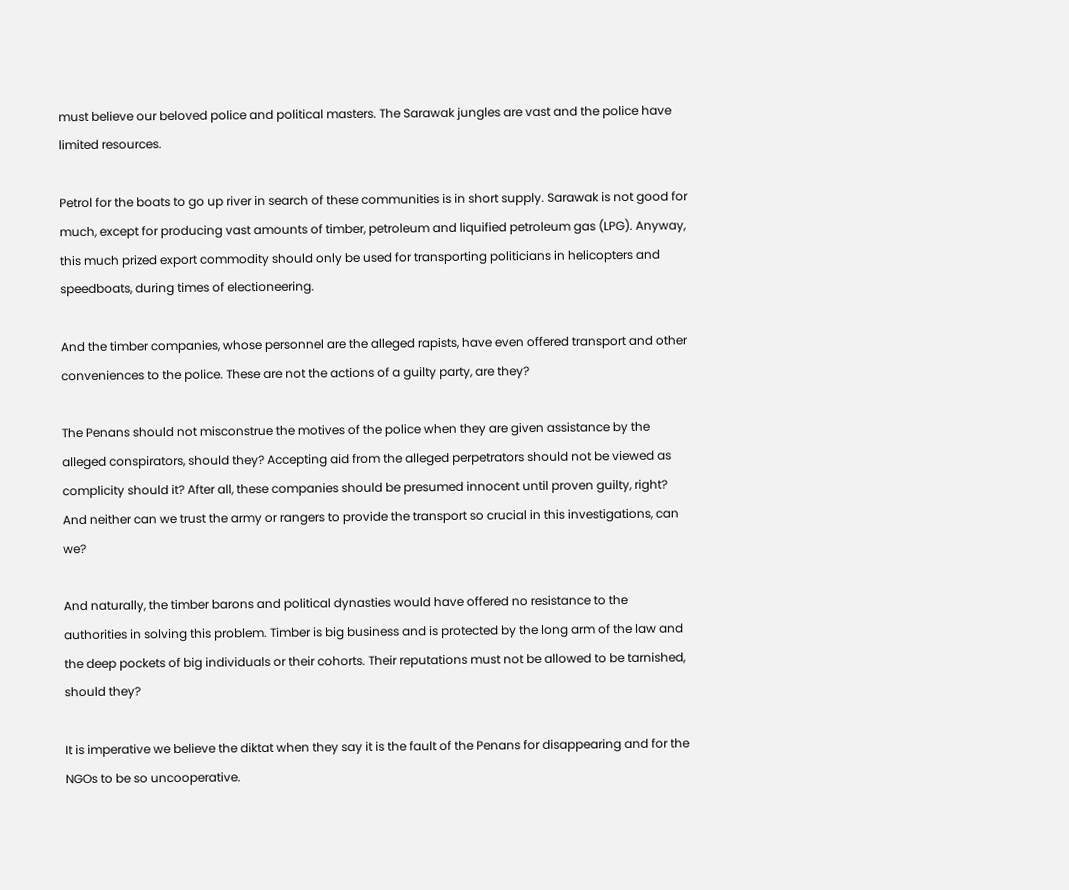must believe our beloved police and political masters. The Sarawak jungles are vast and the police have limited resources.

Petrol for the boats to go up river in search of these communities is in short supply. Sarawak is not good for much, except for producing vast amounts of timber, petroleum and liquified petroleum gas (LPG). Anyway, this much prized export commodity should only be used for transporting politicians in helicopters and speedboats, during times of electioneering.

And the timber companies, whose personnel are the alleged rapists, have even offered transport and other conveniences to the police. These are not the actions of a guilty party, are they?

The Penans should not misconstrue the motives of the police when they are given assistance by the alleged conspirators, should they? Accepting aid from the alleged perpetrators should not be viewed as complicity should it? After all, these companies should be presumed innocent until proven guilty, right? And neither can we trust the army or rangers to provide the transport so crucial in this investigations, can we?

And naturally, the timber barons and political dynasties would have offered no resistance to the authorities in solving this problem. Timber is big business and is protected by the long arm of the law and the deep pockets of big individuals or their cohorts. Their reputations must not be allowed to be tarnished, should they?

It is imperative we believe the diktat when they say it is the fault of the Penans for disappearing and for the NGOs to be so uncooperative.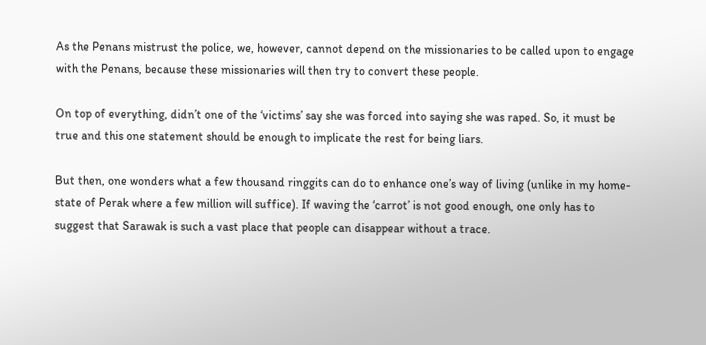As the Penans mistrust the police, we, however, cannot depend on the missionaries to be called upon to engage with the Penans, because these missionaries will then try to convert these people.

On top of everything, didn’t one of the ‘victims’ say she was forced into saying she was raped. So, it must be true and this one statement should be enough to implicate the rest for being liars.

But then, one wonders what a few thousand ringgits can do to enhance one’s way of living (unlike in my home-state of Perak where a few million will suffice). If waving the ‘carrot’ is not good enough, one only has to suggest that Sarawak is such a vast place that people can disappear without a trace.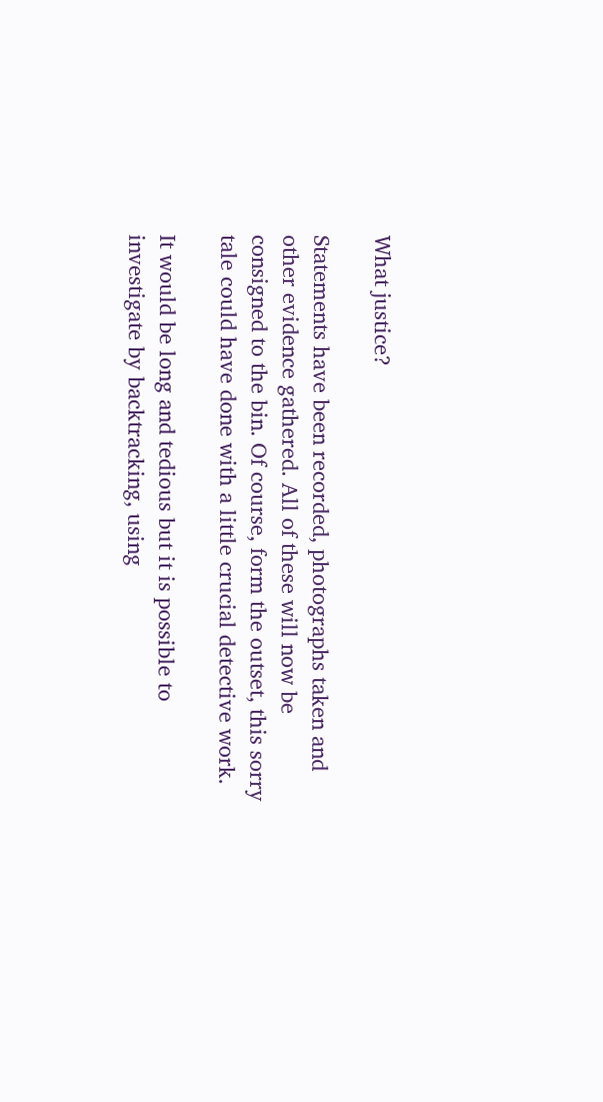What justice?

Statements have been recorded, photographs taken and other evidence gathered. All of these will now be consigned to the bin. Of course, form the outset, this sorry tale could have done with a little crucial detective work.

It would be long and tedious but it is possible to investigate by backtracking, using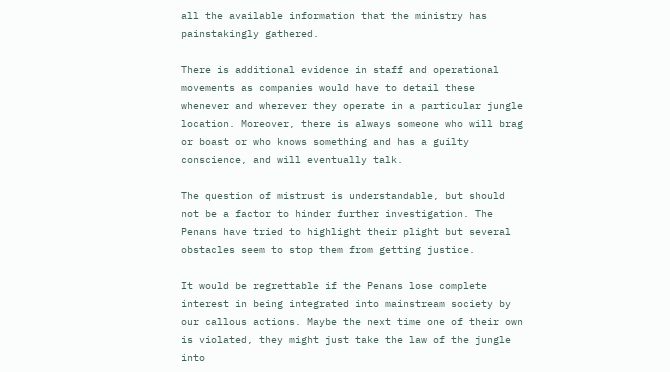all the available information that the ministry has painstakingly gathered.

There is additional evidence in staff and operational movements as companies would have to detail these whenever and wherever they operate in a particular jungle location. Moreover, there is always someone who will brag or boast or who knows something and has a guilty conscience, and will eventually talk.

The question of mistrust is understandable, but should not be a factor to hinder further investigation. The Penans have tried to highlight their plight but several obstacles seem to stop them from getting justice.

It would be regrettable if the Penans lose complete interest in being integrated into mainstream society by our callous actions. Maybe the next time one of their own is violated, they might just take the law of the jungle into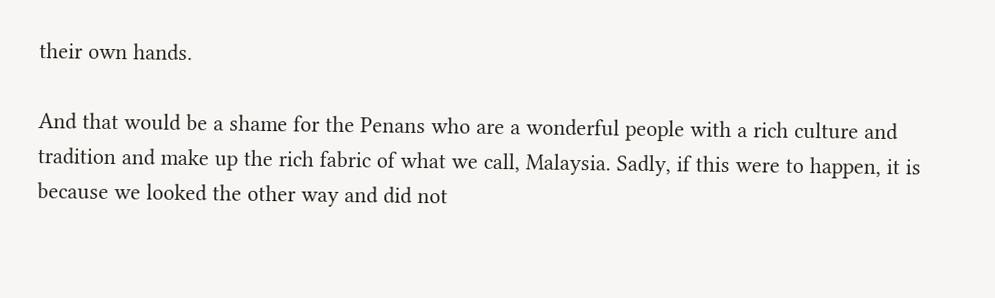their own hands.

And that would be a shame for the Penans who are a wonderful people with a rich culture and tradition and make up the rich fabric of what we call, Malaysia. Sadly, if this were to happen, it is because we looked the other way and did not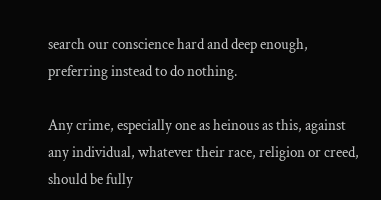search our conscience hard and deep enough, preferring instead to do nothing.

Any crime, especially one as heinous as this, against any individual, whatever their race, religion or creed, should be fully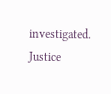investigated. Justice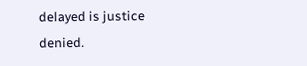delayed is justice denied.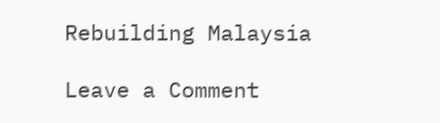Rebuilding Malaysia

Leave a Comment